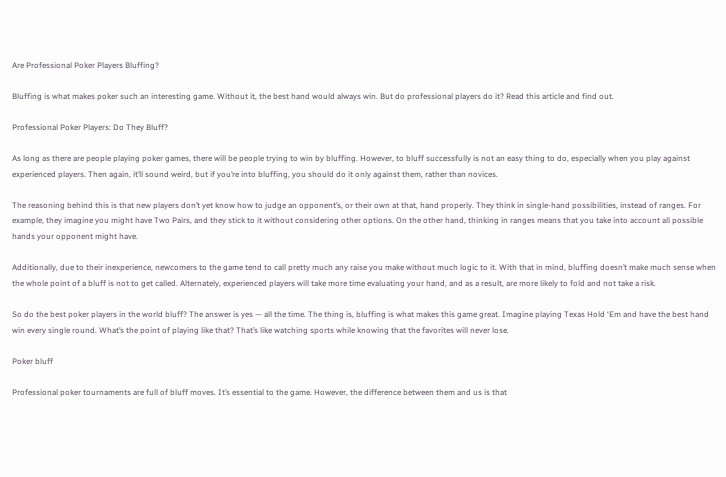Are Professional Poker Players Bluffing?

Bluffing is what makes poker such an interesting game. Without it, the best hand would always win. But do professional players do it? Read this article and find out.

Professional Poker Players: Do They Bluff?

As long as there are people playing poker games, there will be people trying to win by bluffing. However, to bluff successfully is not an easy thing to do, especially when you play against experienced players. Then again, it’ll sound weird, but if you’re into bluffing, you should do it only against them, rather than novices.

The reasoning behind this is that new players don’t yet know how to judge an opponent’s, or their own at that, hand properly. They think in single-hand possibilities, instead of ranges. For example, they imagine you might have Two Pairs, and they stick to it without considering other options. On the other hand, thinking in ranges means that you take into account all possible hands your opponent might have.

Additionally, due to their inexperience, newcomers to the game tend to call pretty much any raise you make without much logic to it. With that in mind, bluffing doesn’t make much sense when the whole point of a bluff is not to get called. Alternately, experienced players will take more time evaluating your hand, and as a result, are more likely to fold and not take a risk.

So do the best poker players in the world bluff? The answer is yes — all the time. The thing is, bluffing is what makes this game great. Imagine playing Texas Hold ‘Em and have the best hand win every single round. What’s the point of playing like that? That’s like watching sports while knowing that the favorites will never lose.

Poker bluff

Professional poker tournaments are full of bluff moves. It’s essential to the game. However, the difference between them and us is that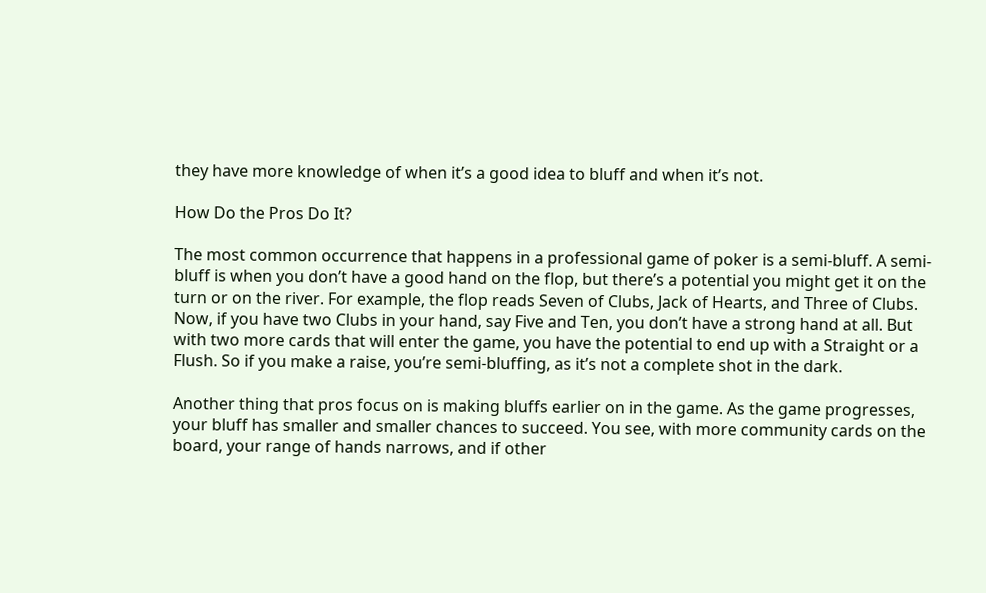they have more knowledge of when it’s a good idea to bluff and when it’s not.

How Do the Pros Do It?

The most common occurrence that happens in a professional game of poker is a semi-bluff. A semi-bluff is when you don’t have a good hand on the flop, but there’s a potential you might get it on the turn or on the river. For example, the flop reads Seven of Clubs, Jack of Hearts, and Three of Clubs. Now, if you have two Clubs in your hand, say Five and Ten, you don’t have a strong hand at all. But with two more cards that will enter the game, you have the potential to end up with a Straight or a Flush. So if you make a raise, you’re semi-bluffing, as it’s not a complete shot in the dark.

Another thing that pros focus on is making bluffs earlier on in the game. As the game progresses, your bluff has smaller and smaller chances to succeed. You see, with more community cards on the board, your range of hands narrows, and if other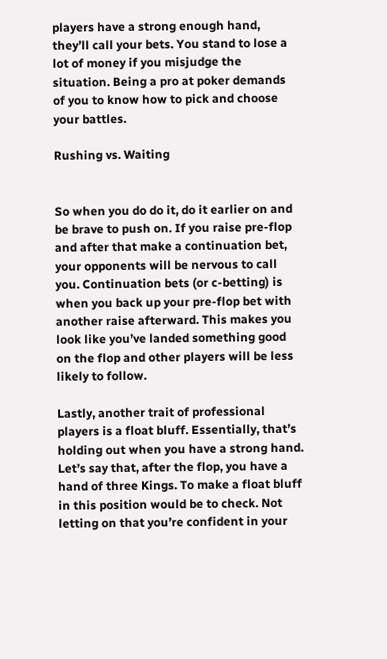players have a strong enough hand, they’ll call your bets. You stand to lose a lot of money if you misjudge the situation. Being a pro at poker demands of you to know how to pick and choose your battles.

Rushing vs. Waiting


So when you do do it, do it earlier on and be brave to push on. If you raise pre-flop and after that make a continuation bet, your opponents will be nervous to call you. Continuation bets (or c-betting) is when you back up your pre-flop bet with another raise afterward. This makes you look like you’ve landed something good on the flop and other players will be less likely to follow.

Lastly, another trait of professional players is a float bluff. Essentially, that’s holding out when you have a strong hand. Let’s say that, after the flop, you have a hand of three Kings. To make a float bluff in this position would be to check. Not letting on that you’re confident in your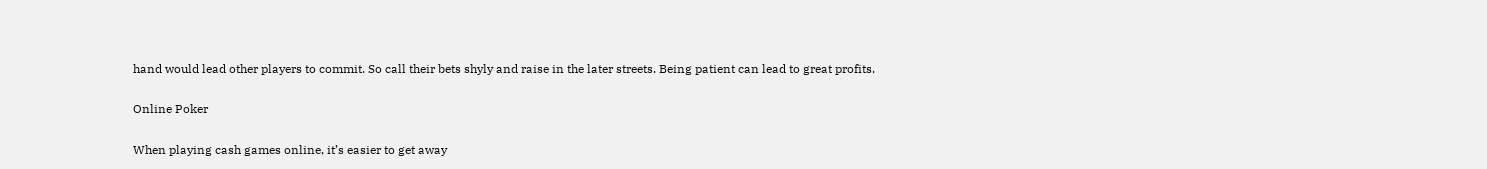hand would lead other players to commit. So call their bets shyly and raise in the later streets. Being patient can lead to great profits.

Online Poker

When playing cash games online, it’s easier to get away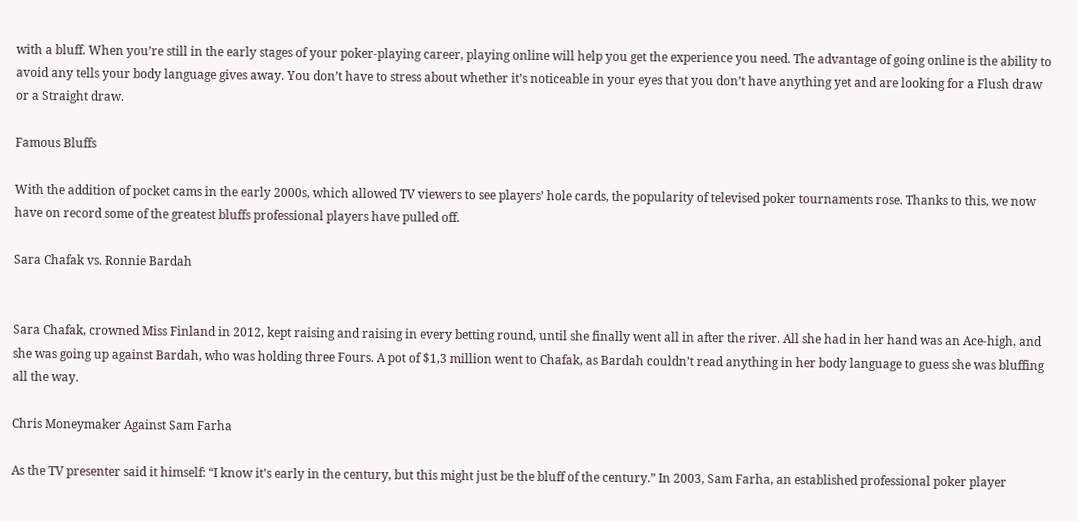with a bluff. When you’re still in the early stages of your poker-playing career, playing online will help you get the experience you need. The advantage of going online is the ability to avoid any tells your body language gives away. You don’t have to stress about whether it’s noticeable in your eyes that you don’t have anything yet and are looking for a Flush draw or a Straight draw.

Famous Bluffs

With the addition of pocket cams in the early 2000s, which allowed TV viewers to see players’ hole cards, the popularity of televised poker tournaments rose. Thanks to this, we now have on record some of the greatest bluffs professional players have pulled off.

Sara Chafak vs. Ronnie Bardah


Sara Chafak, crowned Miss Finland in 2012, kept raising and raising in every betting round, until she finally went all in after the river. All she had in her hand was an Ace-high, and she was going up against Bardah, who was holding three Fours. A pot of $1,3 million went to Chafak, as Bardah couldn’t read anything in her body language to guess she was bluffing all the way.

Chris Moneymaker Against Sam Farha

As the TV presenter said it himself: “I know it’s early in the century, but this might just be the bluff of the century.” In 2003, Sam Farha, an established professional poker player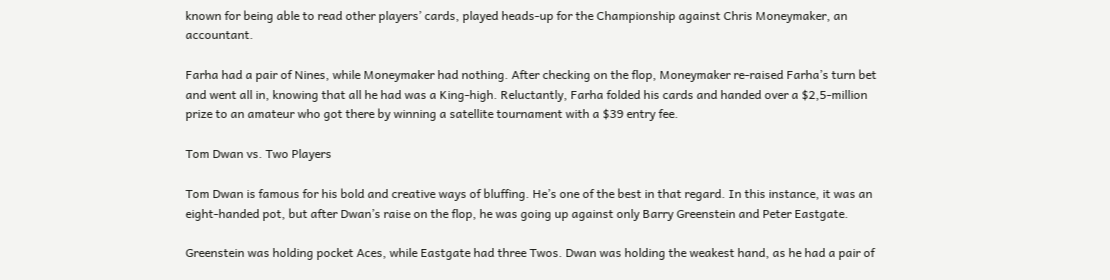known for being able to read other players’ cards, played heads-up for the Championship against Chris Moneymaker, an accountant.

Farha had a pair of Nines, while Moneymaker had nothing. After checking on the flop, Moneymaker re-raised Farha’s turn bet and went all in, knowing that all he had was a King-high. Reluctantly, Farha folded his cards and handed over a $2,5-million prize to an amateur who got there by winning a satellite tournament with a $39 entry fee.

Tom Dwan vs. Two Players

Tom Dwan is famous for his bold and creative ways of bluffing. He’s one of the best in that regard. In this instance, it was an eight-handed pot, but after Dwan’s raise on the flop, he was going up against only Barry Greenstein and Peter Eastgate.

Greenstein was holding pocket Aces, while Eastgate had three Twos. Dwan was holding the weakest hand, as he had a pair of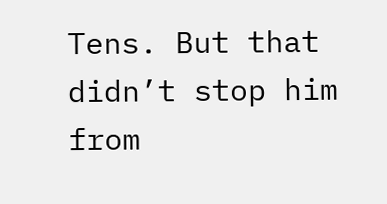Tens. But that didn’t stop him from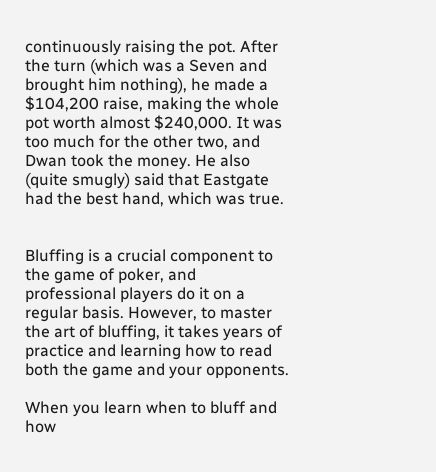continuously raising the pot. After the turn (which was a Seven and brought him nothing), he made a $104,200 raise, making the whole pot worth almost $240,000. It was too much for the other two, and Dwan took the money. He also (quite smugly) said that Eastgate had the best hand, which was true.


Bluffing is a crucial component to the game of poker, and professional players do it on a regular basis. However, to master the art of bluffing, it takes years of practice and learning how to read both the game and your opponents.

When you learn when to bluff and how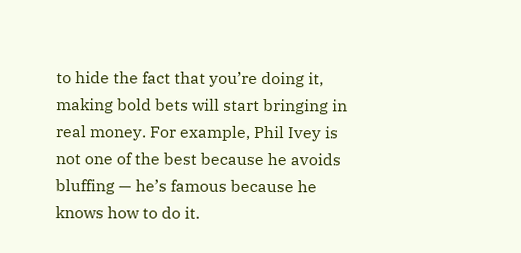to hide the fact that you’re doing it, making bold bets will start bringing in real money. For example, Phil Ivey is not one of the best because he avoids bluffing — he’s famous because he knows how to do it.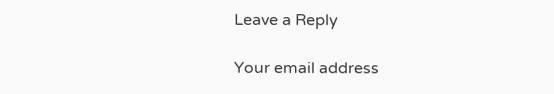Leave a Reply

Your email address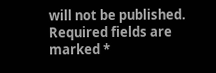will not be published. Required fields are marked *